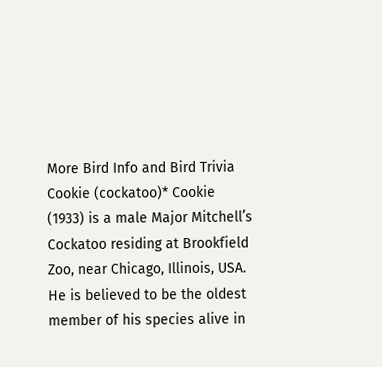More Bird Info and Bird Trivia Cookie (cockatoo)* Cookie (1933) is a male Major Mitchell’s Cockatoo residing at Brookfield Zoo, near Chicago, Illinois, USA. He is believed to be the oldest member of his species alive in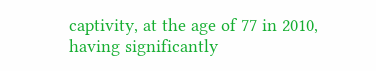captivity, at the age of 77 in 2010, having significantly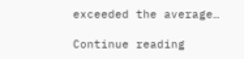exceeded the average…

Continue reading